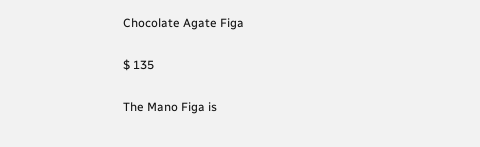Chocolate Agate Figa

$ 135

The Mano Figa is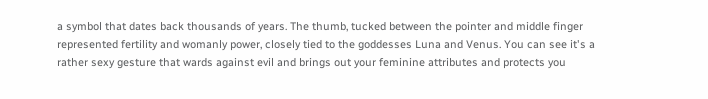a symbol that dates back thousands of years. The thumb, tucked between the pointer and middle finger represented fertility and womanly power, closely tied to the goddesses Luna and Venus. You can see it's a rather sexy gesture that wards against evil and brings out your feminine attributes and protects you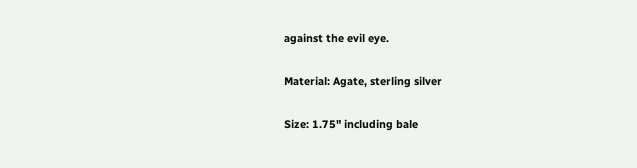against the evil eye.

Material: Agate, sterling silver

Size: 1.75" including bale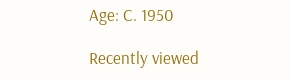Age: C. 1950

Recently viewed